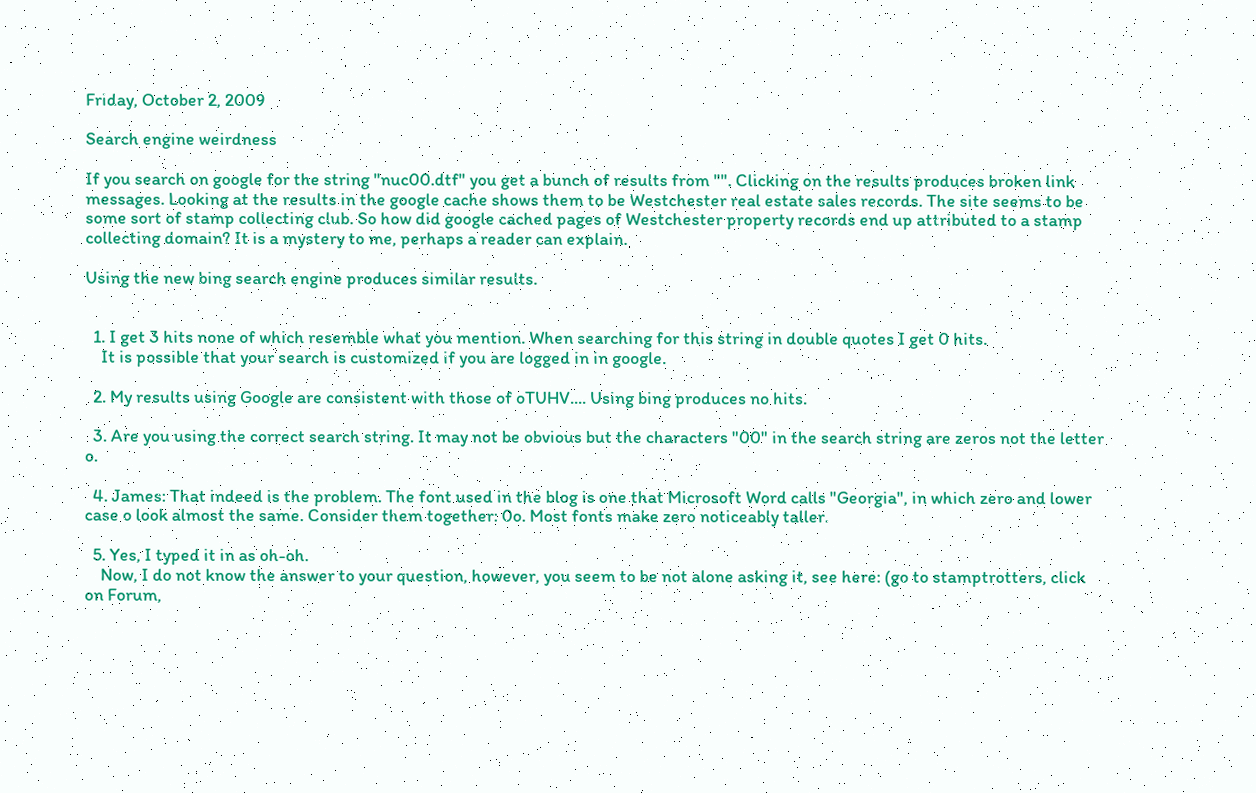Friday, October 2, 2009

Search engine weirdness

If you search on google for the string "nuc00.dtf" you get a bunch of results from "". Clicking on the results produces broken link messages. Looking at the results in the google cache shows them to be Westchester real estate sales records. The site seems to be some sort of stamp collecting club. So how did google cached pages of Westchester property records end up attributed to a stamp collecting domain? It is a mystery to me, perhaps a reader can explain.

Using the new bing search engine produces similar results.


  1. I get 3 hits none of which resemble what you mention. When searching for this string in double quotes I get 0 hits.
    It is possible that your search is customized if you are logged in in google.

  2. My results using Google are consistent with those of oTUHV.... Using bing produces no hits.

  3. Are you using the correct search string. It may not be obvious but the characters "00" in the search string are zeros not the letter o.

  4. James: That indeed is the problem. The font used in the blog is one that Microsoft Word calls "Georgia", in which zero and lower case o look almost the same. Consider them together: 0o. Most fonts make zero noticeably taller.

  5. Yes, I typed it in as oh-oh.
    Now, I do not know the answer to your question, however, you seem to be not alone asking it, see here: (go to stamptrotters, click on Forum,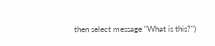then select message "What is this?")